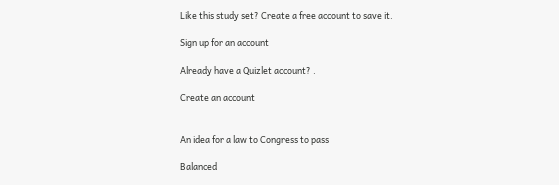Like this study set? Create a free account to save it.

Sign up for an account

Already have a Quizlet account? .

Create an account


An idea for a law to Congress to pass

Balanced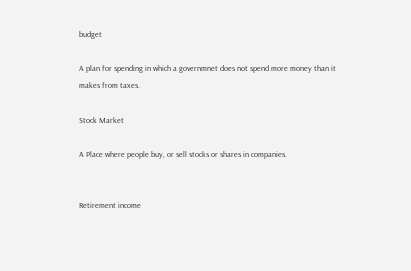budget

A plan for spending in which a governmnet does not spend more money than it makes from taxes.

Stock Market

A Place where people buy, or sell stocks or shares in companies.


Retirement income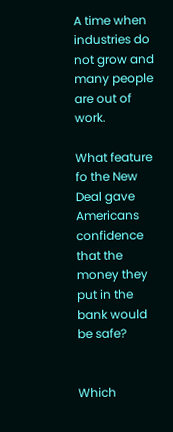A time when industries do not grow and many people are out of work.

What feature fo the New Deal gave Americans confidence that the money they put in the bank would be safe?


Which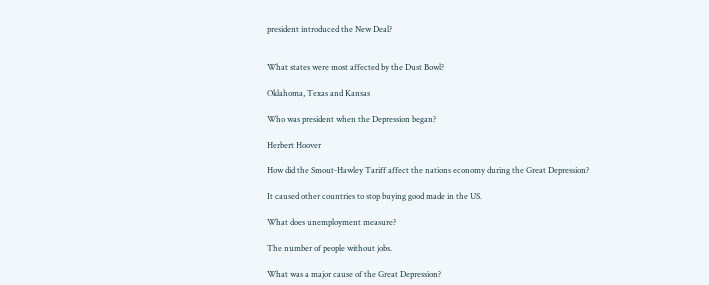president introduced the New Deal?


What states were most affected by the Dust Bowl?

Oklahoma, Texas and Kansas

Who was president when the Depression began?

Herbert Hoover

How did the Smout-Hawley Tariff affect the nations economy during the Great Depression?

It caused other countries to stop buying good made in the US.

What does unemployment measure?

The number of people without jobs.

What was a major cause of the Great Depression?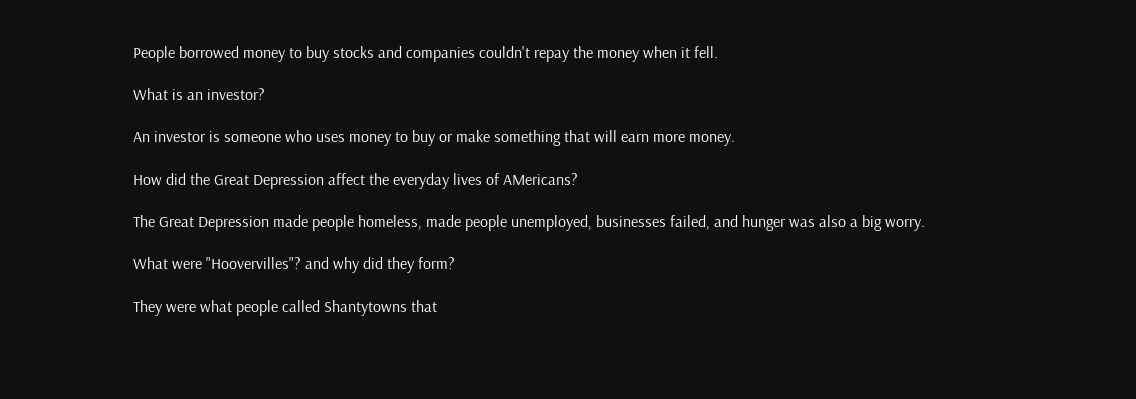People borrowed money to buy stocks and companies couldn't repay the money when it fell.

What is an investor?

An investor is someone who uses money to buy or make something that will earn more money.

How did the Great Depression affect the everyday lives of AMericans?

The Great Depression made people homeless, made people unemployed, businesses failed, and hunger was also a big worry.

What were "Hoovervilles"? and why did they form?

They were what people called Shantytowns that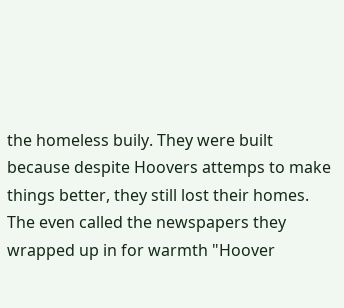the homeless buily. They were built because despite Hoovers attemps to make things better, they still lost their homes. The even called the newspapers they wrapped up in for warmth "Hoover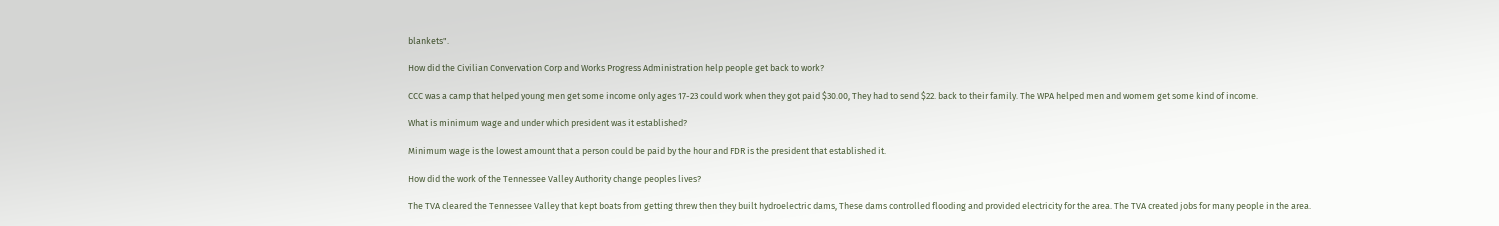blankets".

How did the Civilian Convervation Corp and Works Progress Administration help people get back to work?

CCC was a camp that helped young men get some income only ages 17-23 could work when they got paid $30.00, They had to send $22. back to their family. The WPA helped men and womem get some kind of income.

What is minimum wage and under which president was it established?

Minimum wage is the lowest amount that a person could be paid by the hour and FDR is the president that established it.

How did the work of the Tennessee Valley Authority change peoples lives?

The TVA cleared the Tennessee Valley that kept boats from getting threw then they built hydroelectric dams, These dams controlled flooding and provided electricity for the area. The TVA created jobs for many people in the area.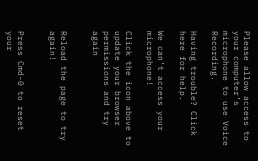Please allow access to your computer’s microphone to use Voice Recording.

Having trouble? Click here for help.

We can’t access your microphone!

Click the icon above to update your browser permissions and try again


Reload the page to try again!


Press Cmd-0 to reset your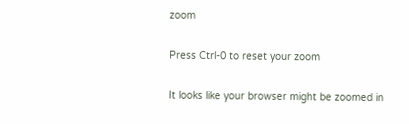zoom

Press Ctrl-0 to reset your zoom

It looks like your browser might be zoomed in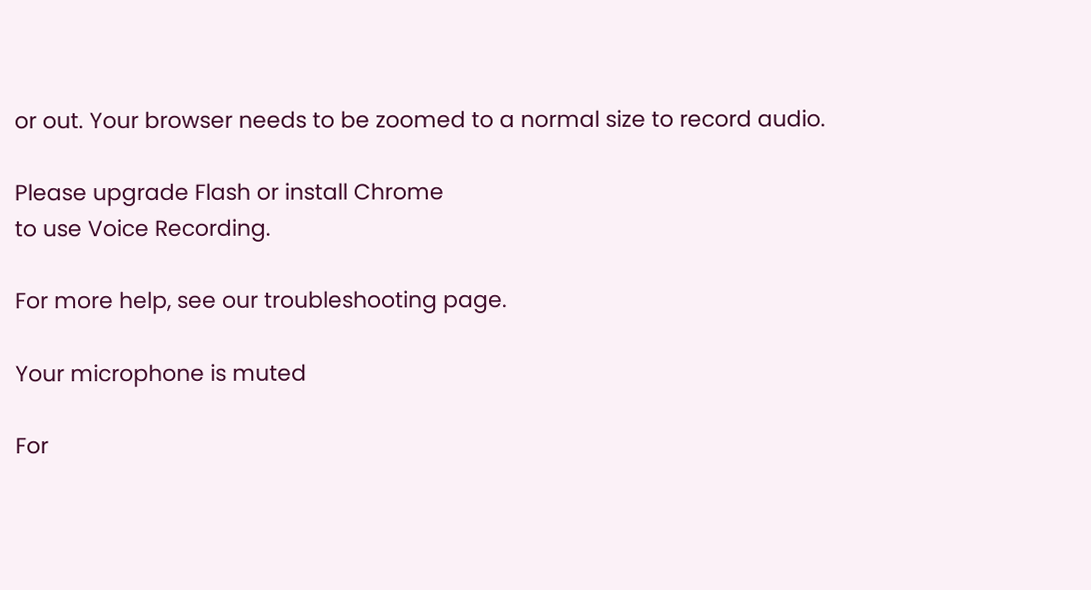or out. Your browser needs to be zoomed to a normal size to record audio.

Please upgrade Flash or install Chrome
to use Voice Recording.

For more help, see our troubleshooting page.

Your microphone is muted

For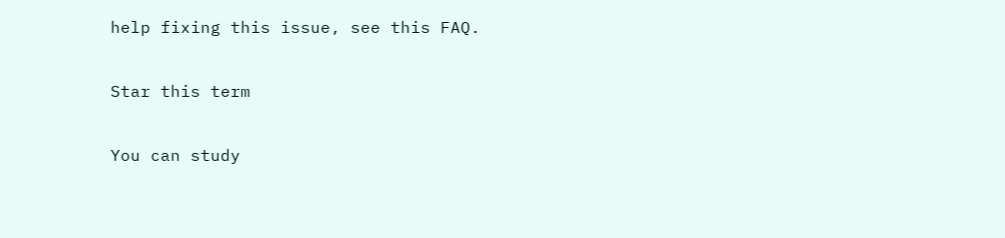help fixing this issue, see this FAQ.

Star this term

You can study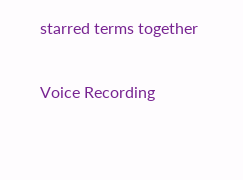starred terms together

Voice Recording